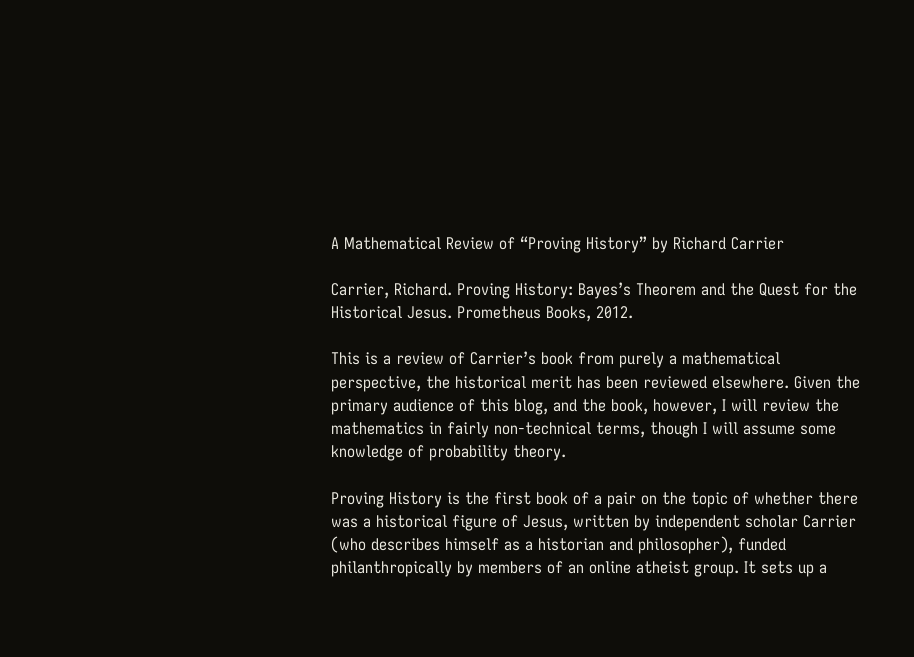A Mathematical Review of “Proving History” by Richard Carrier

Carrier, Richard. Proving History: Bayes’s Theorem and the Quest for the Historical Jesus. Prometheus Books, 2012.

This is a review of Carrier’s book from purely a mathematical perspective, the historical merit has been reviewed elsewhere. Given the primary audience of this blog, and the book, however, I will review the mathematics in fairly non-technical terms, though I will assume some knowledge of probability theory.

Proving History is the first book of a pair on the topic of whether there was a historical figure of Jesus, written by independent scholar Carrier (who describes himself as a historian and philosopher), funded philanthropically by members of an online atheist group. It sets up a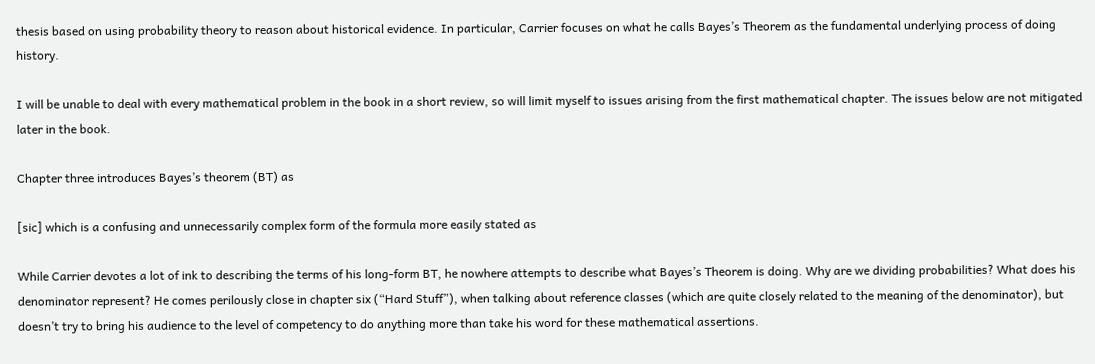thesis based on using probability theory to reason about historical evidence. In particular, Carrier focuses on what he calls Bayes’s Theorem as the fundamental underlying process of doing history.

I will be unable to deal with every mathematical problem in the book in a short review, so will limit myself to issues arising from the first mathematical chapter. The issues below are not mitigated later in the book.

Chapter three introduces Bayes’s theorem (BT) as

[sic] which is a confusing and unnecessarily complex form of the formula more easily stated as

While Carrier devotes a lot of ink to describing the terms of his long-form BT, he nowhere attempts to describe what Bayes’s Theorem is doing. Why are we dividing probabilities? What does his denominator represent? He comes perilously close in chapter six (“Hard Stuff”), when talking about reference classes (which are quite closely related to the meaning of the denominator), but doesn’t try to bring his audience to the level of competency to do anything more than take his word for these mathematical assertions.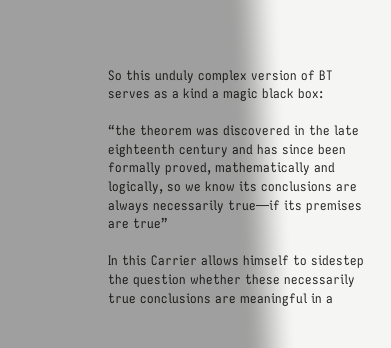So this unduly complex version of BT serves as a kind a magic black box:

“the theorem was discovered in the late eighteenth century and has since been formally proved, mathematically and logically, so we know its conclusions are always necessarily true—if its premises are true”

In this Carrier allows himself to sidestep the question whether these necessarily true conclusions are meaningful in a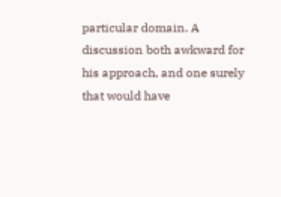particular domain. A discussion both awkward for his approach, and one surely that would have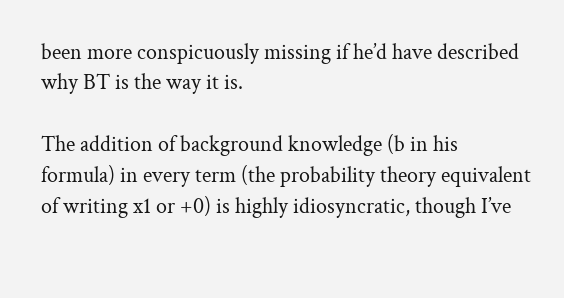been more conspicuously missing if he’d have described why BT is the way it is.

The addition of background knowledge (b in his formula) in every term (the probability theory equivalent of writing x1 or +0) is highly idiosyncratic, though I’ve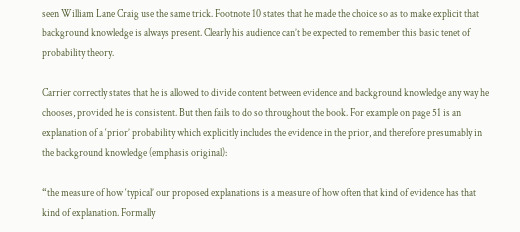seen William Lane Craig use the same trick. Footnote 10 states that he made the choice so as to make explicit that background knowledge is always present. Clearly his audience can’t be expected to remember this basic tenet of probability theory.

Carrier correctly states that he is allowed to divide content between evidence and background knowledge any way he chooses, provided he is consistent. But then fails to do so throughout the book. For example on page 51 is an explanation of a ‘prior’ probability which explicitly includes the evidence in the prior, and therefore presumably in the background knowledge (emphasis original):

“the measure of how ‘typical’ our proposed explanations is a measure of how often that kind of evidence has that kind of explanation. Formally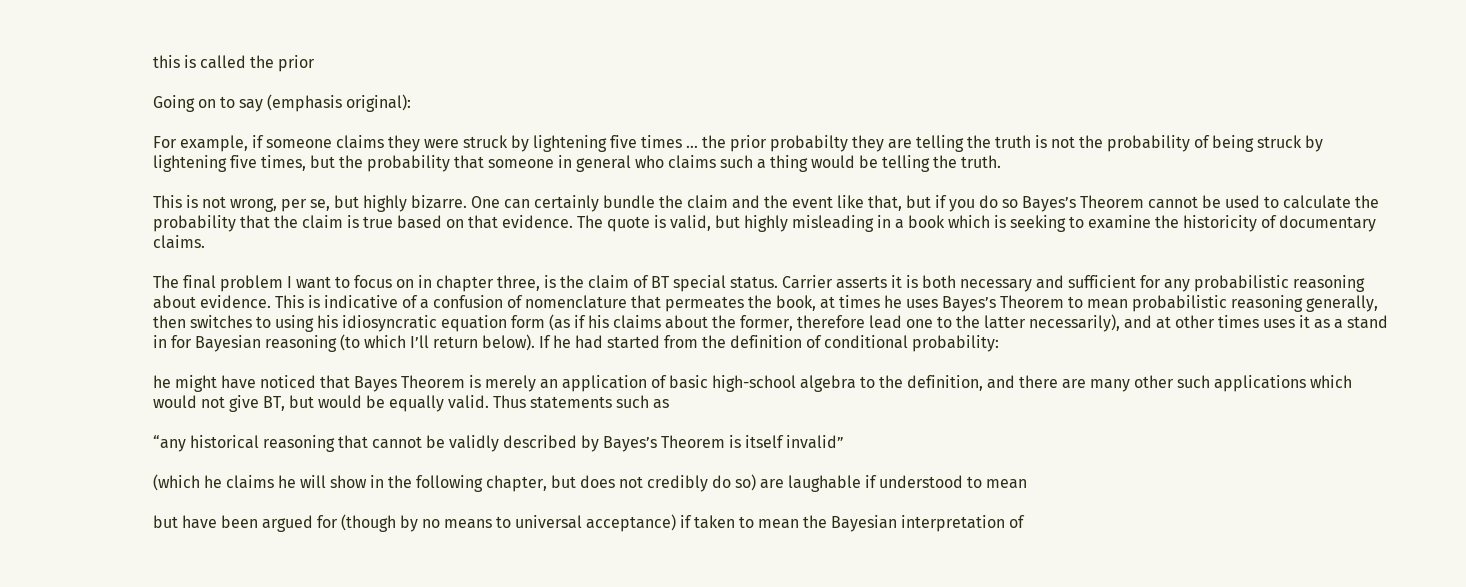this is called the prior

Going on to say (emphasis original):

For example, if someone claims they were struck by lightening five times … the prior probabilty they are telling the truth is not the probability of being struck by lightening five times, but the probability that someone in general who claims such a thing would be telling the truth.

This is not wrong, per se, but highly bizarre. One can certainly bundle the claim and the event like that, but if you do so Bayes’s Theorem cannot be used to calculate the probability that the claim is true based on that evidence. The quote is valid, but highly misleading in a book which is seeking to examine the historicity of documentary claims.

The final problem I want to focus on in chapter three, is the claim of BT special status. Carrier asserts it is both necessary and sufficient for any probabilistic reasoning about evidence. This is indicative of a confusion of nomenclature that permeates the book, at times he uses Bayes’s Theorem to mean probabilistic reasoning generally, then switches to using his idiosyncratic equation form (as if his claims about the former, therefore lead one to the latter necessarily), and at other times uses it as a stand in for Bayesian reasoning (to which I’ll return below). If he had started from the definition of conditional probability:

he might have noticed that Bayes Theorem is merely an application of basic high-school algebra to the definition, and there are many other such applications which would not give BT, but would be equally valid. Thus statements such as

“any historical reasoning that cannot be validly described by Bayes’s Theorem is itself invalid”

(which he claims he will show in the following chapter, but does not credibly do so) are laughable if understood to mean

but have been argued for (though by no means to universal acceptance) if taken to mean the Bayesian interpretation of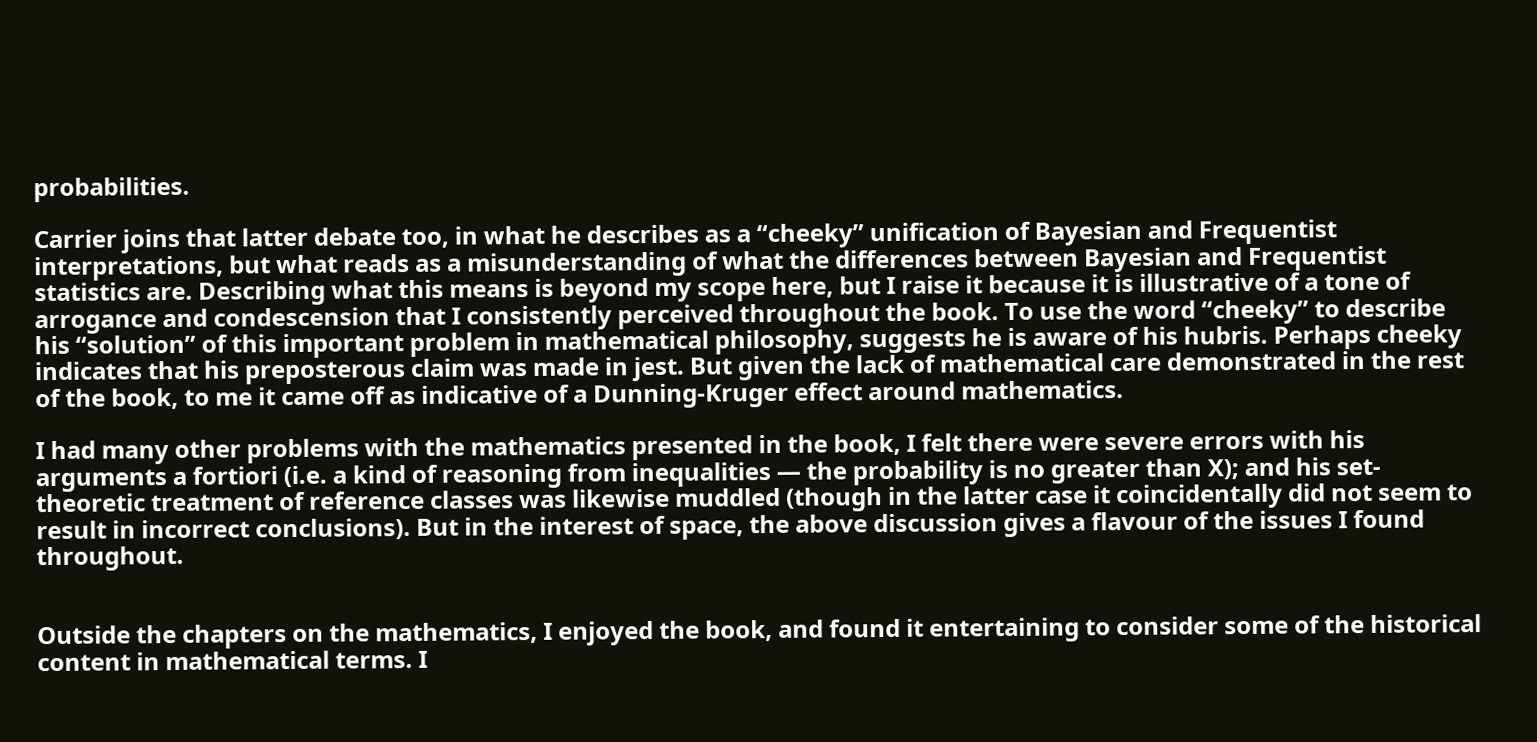probabilities.

Carrier joins that latter debate too, in what he describes as a “cheeky” unification of Bayesian and Frequentist interpretations, but what reads as a misunderstanding of what the differences between Bayesian and Frequentist statistics are. Describing what this means is beyond my scope here, but I raise it because it is illustrative of a tone of arrogance and condescension that I consistently perceived throughout the book. To use the word “cheeky” to describe his “solution” of this important problem in mathematical philosophy, suggests he is aware of his hubris. Perhaps cheeky indicates that his preposterous claim was made in jest. But given the lack of mathematical care demonstrated in the rest of the book, to me it came off as indicative of a Dunning-Kruger effect around mathematics.

I had many other problems with the mathematics presented in the book, I felt there were severe errors with his arguments a fortiori (i.e. a kind of reasoning from inequalities — the probability is no greater than X); and his set-theoretic treatment of reference classes was likewise muddled (though in the latter case it coincidentally did not seem to result in incorrect conclusions). But in the interest of space, the above discussion gives a flavour of the issues I found throughout.


Outside the chapters on the mathematics, I enjoyed the book, and found it entertaining to consider some of the historical content in mathematical terms. I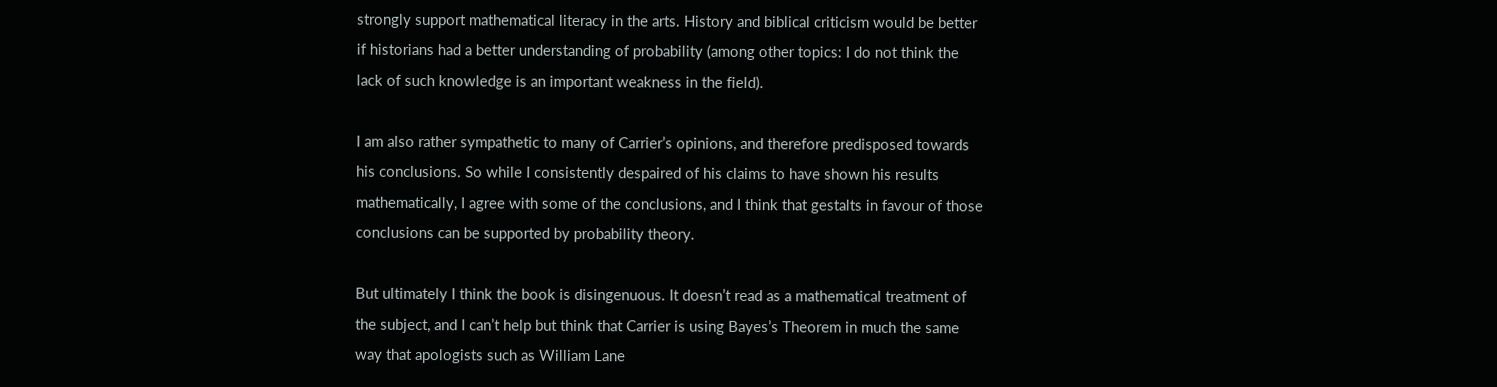strongly support mathematical literacy in the arts. History and biblical criticism would be better if historians had a better understanding of probability (among other topics: I do not think the lack of such knowledge is an important weakness in the field).

I am also rather sympathetic to many of Carrier’s opinions, and therefore predisposed towards his conclusions. So while I consistently despaired of his claims to have shown his results mathematically, I agree with some of the conclusions, and I think that gestalts in favour of those conclusions can be supported by probability theory.

But ultimately I think the book is disingenuous. It doesn’t read as a mathematical treatment of the subject, and I can’t help but think that Carrier is using Bayes’s Theorem in much the same way that apologists such as William Lane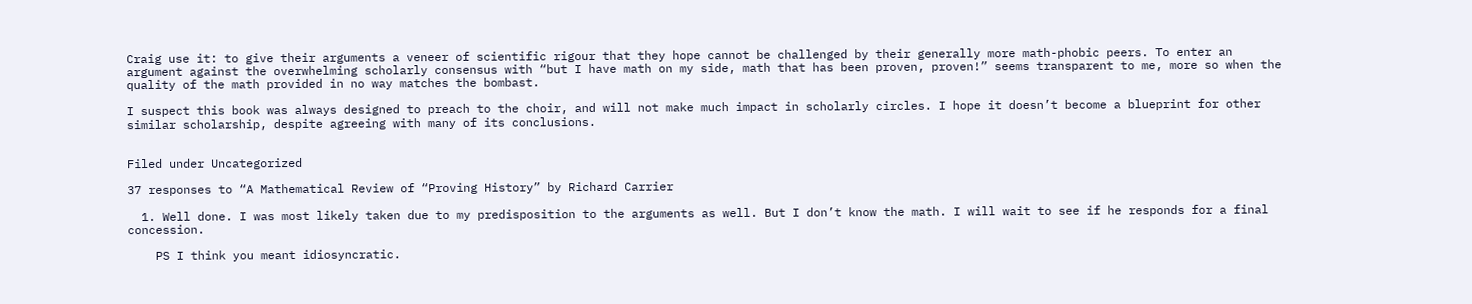Craig use it: to give their arguments a veneer of scientific rigour that they hope cannot be challenged by their generally more math-phobic peers. To enter an argument against the overwhelming scholarly consensus with “but I have math on my side, math that has been proven, proven!” seems transparent to me, more so when the quality of the math provided in no way matches the bombast.

I suspect this book was always designed to preach to the choir, and will not make much impact in scholarly circles. I hope it doesn’t become a blueprint for other similar scholarship, despite agreeing with many of its conclusions.


Filed under Uncategorized

37 responses to “A Mathematical Review of “Proving History” by Richard Carrier

  1. Well done. I was most likely taken due to my predisposition to the arguments as well. But I don’t know the math. I will wait to see if he responds for a final concession.

    PS I think you meant idiosyncratic.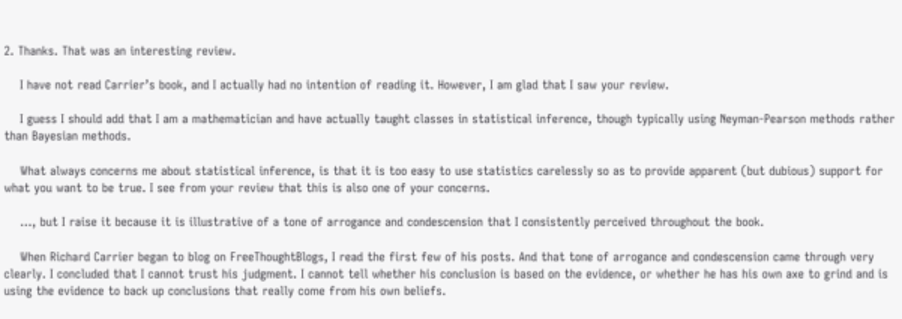2. Thanks. That was an interesting review.

    I have not read Carrier’s book, and I actually had no intention of reading it. However, I am glad that I saw your review.

    I guess I should add that I am a mathematician and have actually taught classes in statistical inference, though typically using Neyman-Pearson methods rather than Bayesian methods.

    What always concerns me about statistical inference, is that it is too easy to use statistics carelessly so as to provide apparent (but dubious) support for what you want to be true. I see from your review that this is also one of your concerns.

    …, but I raise it because it is illustrative of a tone of arrogance and condescension that I consistently perceived throughout the book.

    When Richard Carrier began to blog on FreeThoughtBlogs, I read the first few of his posts. And that tone of arrogance and condescension came through very clearly. I concluded that I cannot trust his judgment. I cannot tell whether his conclusion is based on the evidence, or whether he has his own axe to grind and is using the evidence to back up conclusions that really come from his own beliefs.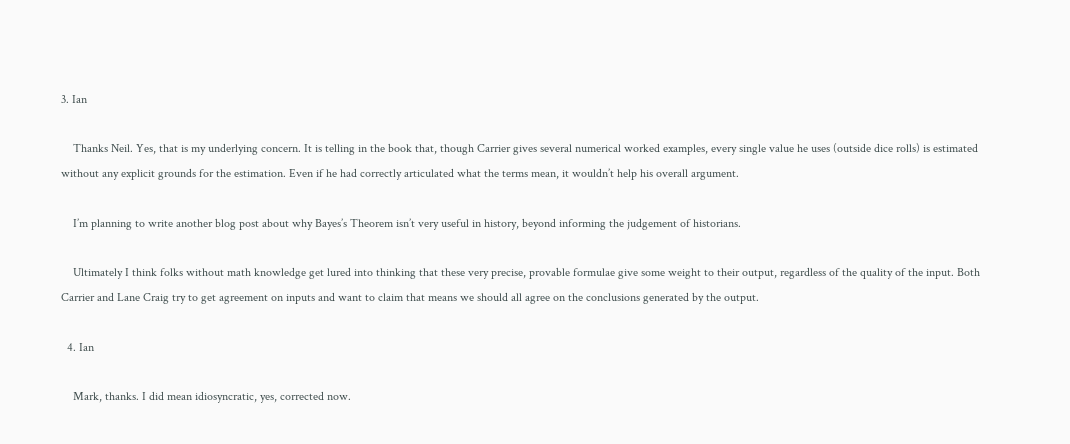3. Ian

    Thanks Neil. Yes, that is my underlying concern. It is telling in the book that, though Carrier gives several numerical worked examples, every single value he uses (outside dice rolls) is estimated without any explicit grounds for the estimation. Even if he had correctly articulated what the terms mean, it wouldn’t help his overall argument.

    I’m planning to write another blog post about why Bayes’s Theorem isn’t very useful in history, beyond informing the judgement of historians.

    Ultimately I think folks without math knowledge get lured into thinking that these very precise, provable formulae give some weight to their output, regardless of the quality of the input. Both Carrier and Lane Craig try to get agreement on inputs and want to claim that means we should all agree on the conclusions generated by the output.

  4. Ian

    Mark, thanks. I did mean idiosyncratic, yes, corrected now.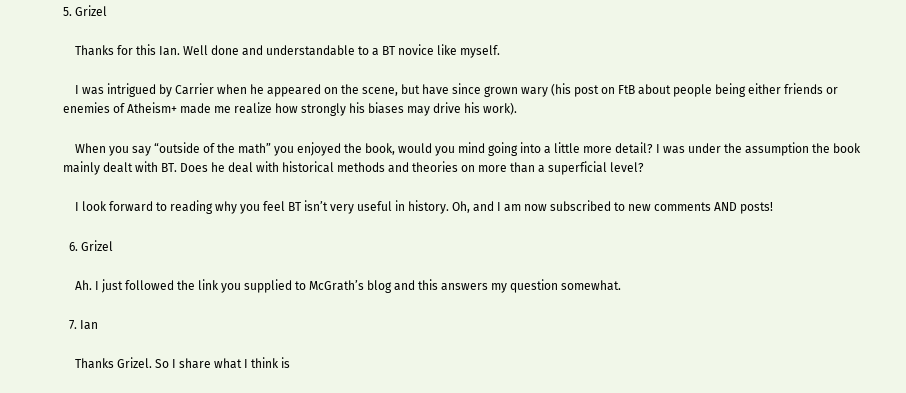5. Grizel

    Thanks for this Ian. Well done and understandable to a BT novice like myself.

    I was intrigued by Carrier when he appeared on the scene, but have since grown wary (his post on FtB about people being either friends or enemies of Atheism+ made me realize how strongly his biases may drive his work).

    When you say “outside of the math” you enjoyed the book, would you mind going into a little more detail? I was under the assumption the book mainly dealt with BT. Does he deal with historical methods and theories on more than a superficial level?

    I look forward to reading why you feel BT isn’t very useful in history. Oh, and I am now subscribed to new comments AND posts!

  6. Grizel

    Ah. I just followed the link you supplied to McGrath’s blog and this answers my question somewhat.

  7. Ian

    Thanks Grizel. So I share what I think is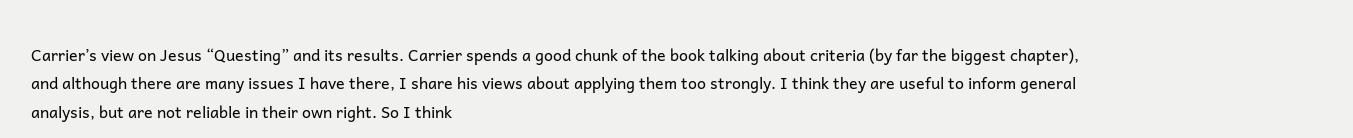Carrier’s view on Jesus “Questing” and its results. Carrier spends a good chunk of the book talking about criteria (by far the biggest chapter), and although there are many issues I have there, I share his views about applying them too strongly. I think they are useful to inform general analysis, but are not reliable in their own right. So I think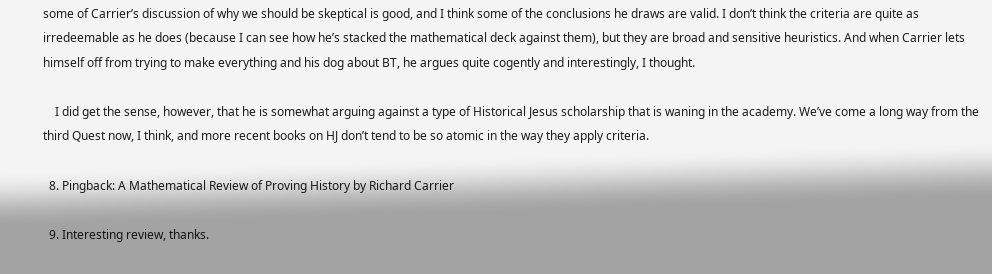some of Carrier’s discussion of why we should be skeptical is good, and I think some of the conclusions he draws are valid. I don’t think the criteria are quite as irredeemable as he does (because I can see how he’s stacked the mathematical deck against them), but they are broad and sensitive heuristics. And when Carrier lets himself off from trying to make everything and his dog about BT, he argues quite cogently and interestingly, I thought.

    I did get the sense, however, that he is somewhat arguing against a type of Historical Jesus scholarship that is waning in the academy. We’ve come a long way from the third Quest now, I think, and more recent books on HJ don’t tend to be so atomic in the way they apply criteria.

  8. Pingback: A Mathematical Review of Proving History by Richard Carrier

  9. Interesting review, thanks.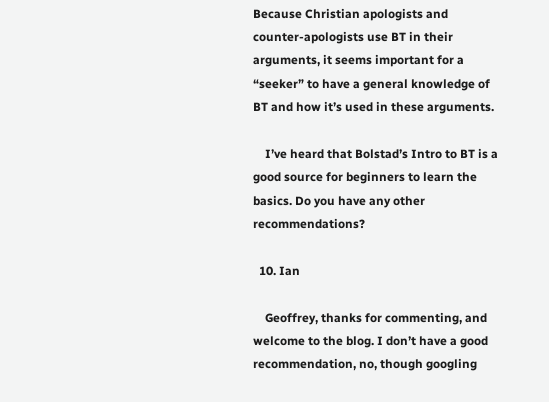Because Christian apologists and counter-apologists use BT in their arguments, it seems important for a “seeker” to have a general knowledge of BT and how it’s used in these arguments.

    I’ve heard that Bolstad’s Intro to BT is a good source for beginners to learn the basics. Do you have any other recommendations?

  10. Ian

    Geoffrey, thanks for commenting, and welcome to the blog. I don’t have a good recommendation, no, though googling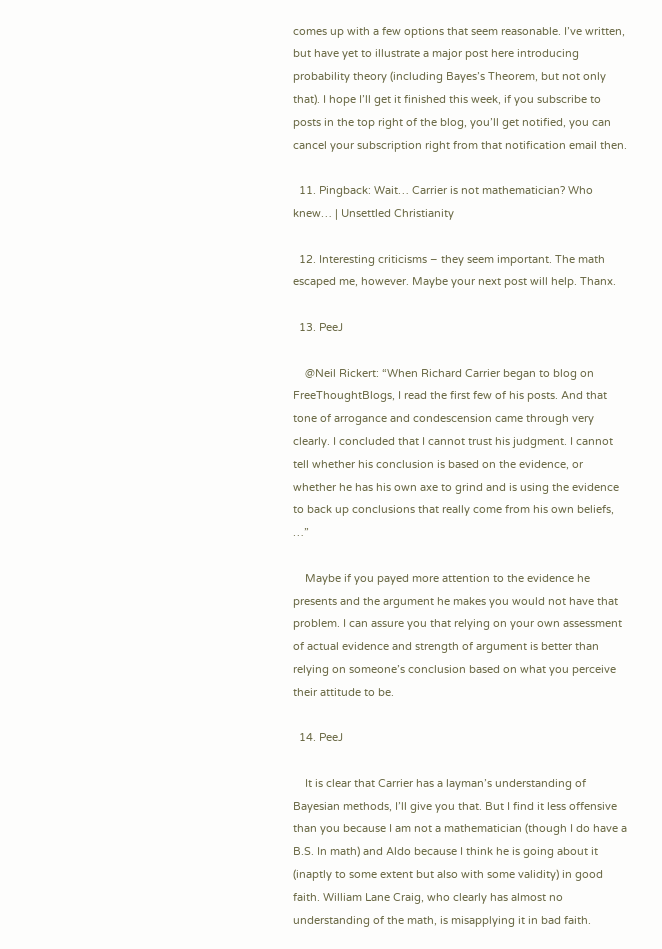comes up with a few options that seem reasonable. I’ve written, but have yet to illustrate a major post here introducing probability theory (including Bayes’s Theorem, but not only that). I hope I’ll get it finished this week, if you subscribe to posts in the top right of the blog, you’ll get notified, you can cancel your subscription right from that notification email then.

  11. Pingback: Wait… Carrier is not mathematician? Who knew… | Unsettled Christianity

  12. Interesting criticisms – they seem important. The math escaped me, however. Maybe your next post will help. Thanx.

  13. PeeJ

    @Neil Rickert: “When Richard Carrier began to blog on FreeThoughtBlogs, I read the first few of his posts. And that tone of arrogance and condescension came through very clearly. I concluded that I cannot trust his judgment. I cannot tell whether his conclusion is based on the evidence, or whether he has his own axe to grind and is using the evidence to back up conclusions that really come from his own beliefs, …”

    Maybe if you payed more attention to the evidence he presents and the argument he makes you would not have that problem. I can assure you that relying on your own assessment of actual evidence and strength of argument is better than relying on someone’s conclusion based on what you perceive their attitude to be.

  14. PeeJ

    It is clear that Carrier has a layman’s understanding of Bayesian methods, I’ll give you that. But I find it less offensive than you because I am not a mathematician (though I do have a B.S. In math) and Aldo because I think he is going about it (inaptly to some extent but also with some validity) in good faith. William Lane Craig, who clearly has almost no understanding of the math, is misapplying it in bad faith.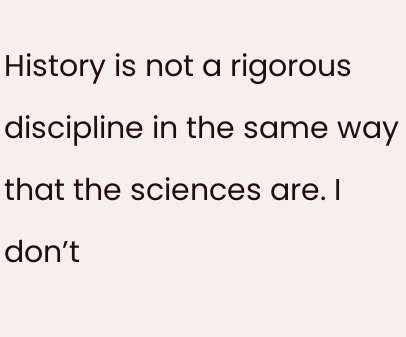History is not a rigorous discipline in the same way that the sciences are. I don’t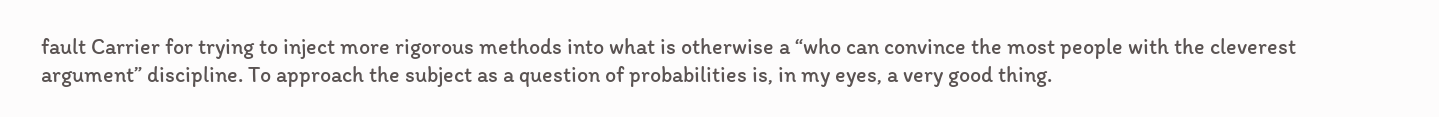fault Carrier for trying to inject more rigorous methods into what is otherwise a “who can convince the most people with the cleverest argument” discipline. To approach the subject as a question of probabilities is, in my eyes, a very good thing.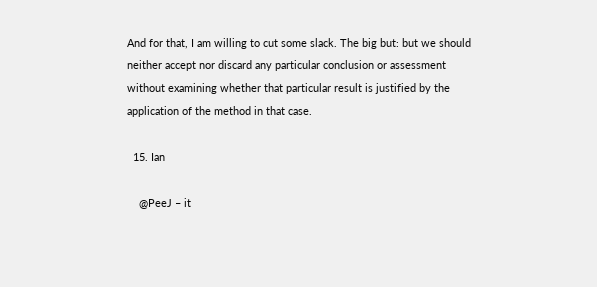And for that, I am willing to cut some slack. The big but: but we should neither accept nor discard any particular conclusion or assessment without examining whether that particular result is justified by the application of the method in that case.

  15. Ian

    @PeeJ – it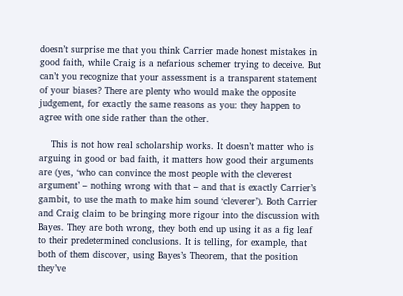doesn’t surprise me that you think Carrier made honest mistakes in good faith, while Craig is a nefarious schemer trying to deceive. But can’t you recognize that your assessment is a transparent statement of your biases? There are plenty who would make the opposite judgement, for exactly the same reasons as you: they happen to agree with one side rather than the other.

    This is not how real scholarship works. It doesn’t matter who is arguing in good or bad faith, it matters how good their arguments are (yes, ‘who can convince the most people with the cleverest argument’ – nothing wrong with that – and that is exactly Carrier’s gambit, to use the math to make him sound ‘cleverer’). Both Carrier and Craig claim to be bringing more rigour into the discussion with Bayes. They are both wrong, they both end up using it as a fig leaf to their predetermined conclusions. It is telling, for example, that both of them discover, using Bayes’s Theorem, that the position they’ve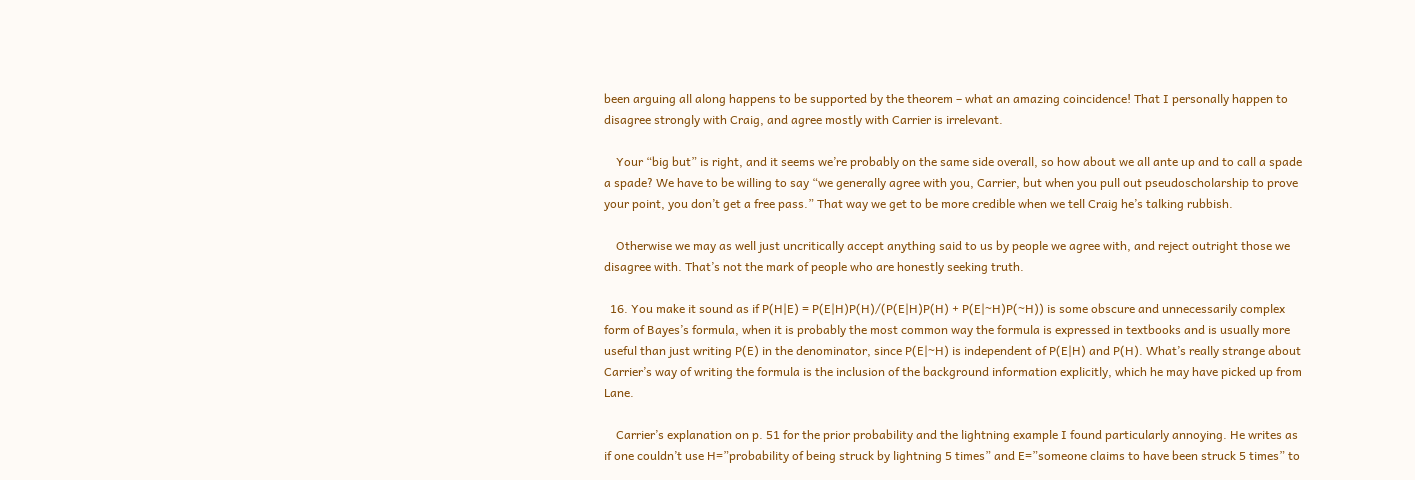been arguing all along happens to be supported by the theorem – what an amazing coincidence! That I personally happen to disagree strongly with Craig, and agree mostly with Carrier is irrelevant.

    Your “big but” is right, and it seems we’re probably on the same side overall, so how about we all ante up and to call a spade a spade? We have to be willing to say “we generally agree with you, Carrier, but when you pull out pseudoscholarship to prove your point, you don’t get a free pass.” That way we get to be more credible when we tell Craig he’s talking rubbish.

    Otherwise we may as well just uncritically accept anything said to us by people we agree with, and reject outright those we disagree with. That’s not the mark of people who are honestly seeking truth.

  16. You make it sound as if P(H|E) = P(E|H)P(H)/(P(E|H)P(H) + P(E|~H)P(~H)) is some obscure and unnecessarily complex form of Bayes’s formula, when it is probably the most common way the formula is expressed in textbooks and is usually more useful than just writing P(E) in the denominator, since P(E|~H) is independent of P(E|H) and P(H). What’s really strange about Carrier’s way of writing the formula is the inclusion of the background information explicitly, which he may have picked up from Lane.

    Carrier’s explanation on p. 51 for the prior probability and the lightning example I found particularly annoying. He writes as if one couldn’t use H=”probability of being struck by lightning 5 times” and E=”someone claims to have been struck 5 times” to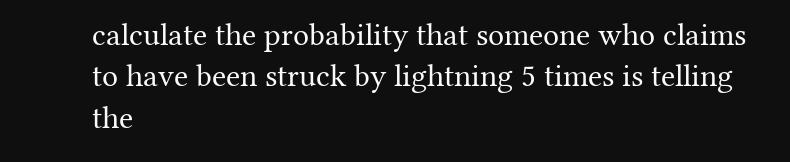calculate the probability that someone who claims to have been struck by lightning 5 times is telling the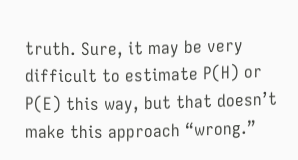truth. Sure, it may be very difficult to estimate P(H) or P(E) this way, but that doesn’t make this approach “wrong.”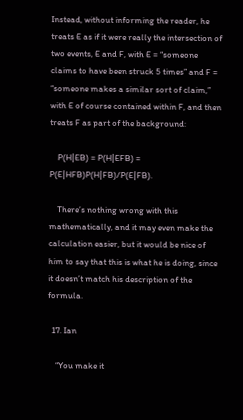Instead, without informing the reader, he treats E as if it were really the intersection of two events, E and F, with E = “someone claims to have been struck 5 times” and F = “someone makes a similar sort of claim,” with E of course contained within F, and then treats F as part of the background:

    P(H|EB) = P(H|EFB) = P(E|HFB)P(H|FB)/P(E|FB).

    There’s nothing wrong with this mathematically, and it may even make the calculation easier, but it would be nice of him to say that this is what he is doing, since it doesn’t match his description of the formula.

  17. Ian

    “You make it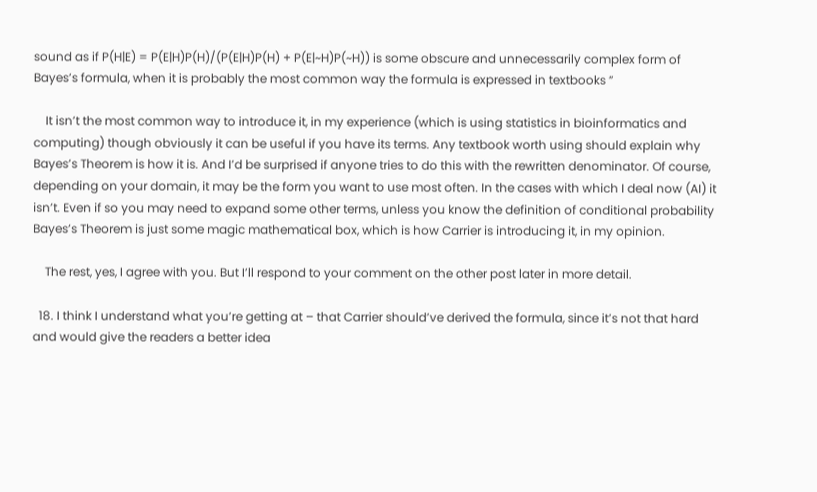sound as if P(H|E) = P(E|H)P(H)/(P(E|H)P(H) + P(E|~H)P(~H)) is some obscure and unnecessarily complex form of Bayes’s formula, when it is probably the most common way the formula is expressed in textbooks ”

    It isn’t the most common way to introduce it, in my experience (which is using statistics in bioinformatics and computing) though obviously it can be useful if you have its terms. Any textbook worth using should explain why Bayes’s Theorem is how it is. And I’d be surprised if anyone tries to do this with the rewritten denominator. Of course, depending on your domain, it may be the form you want to use most often. In the cases with which I deal now (AI) it isn’t. Even if so you may need to expand some other terms, unless you know the definition of conditional probability Bayes’s Theorem is just some magic mathematical box, which is how Carrier is introducing it, in my opinion.

    The rest, yes, I agree with you. But I’ll respond to your comment on the other post later in more detail.

  18. I think I understand what you’re getting at – that Carrier should’ve derived the formula, since it’s not that hard and would give the readers a better idea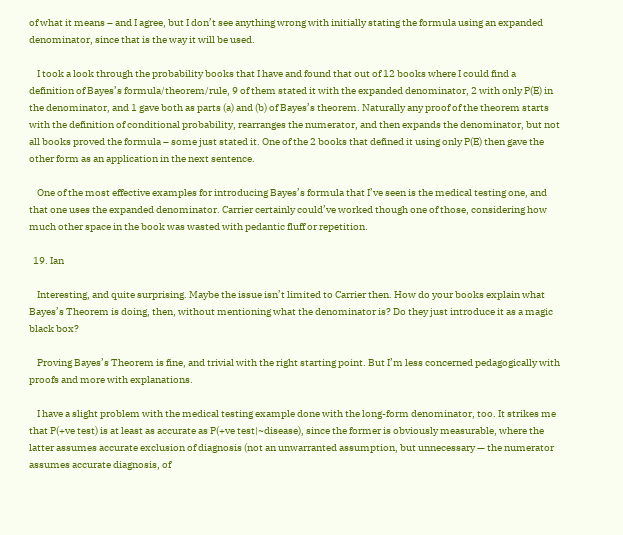of what it means – and I agree, but I don’t see anything wrong with initially stating the formula using an expanded denominator, since that is the way it will be used.

    I took a look through the probability books that I have and found that out of 12 books where I could find a definition of Bayes’s formula/theorem/rule, 9 of them stated it with the expanded denominator, 2 with only P(E) in the denominator, and 1 gave both as parts (a) and (b) of Bayes’s theorem. Naturally any proof of the theorem starts with the definition of conditional probability, rearranges the numerator, and then expands the denominator, but not all books proved the formula – some just stated it. One of the 2 books that defined it using only P(E) then gave the other form as an application in the next sentence.

    One of the most effective examples for introducing Bayes’s formula that I’ve seen is the medical testing one, and that one uses the expanded denominator. Carrier certainly could’ve worked though one of those, considering how much other space in the book was wasted with pedantic fluff or repetition.

  19. Ian

    Interesting, and quite surprising. Maybe the issue isn’t limited to Carrier then. How do your books explain what Bayes’s Theorem is doing, then, without mentioning what the denominator is? Do they just introduce it as a magic black box?

    Proving Bayes’s Theorem is fine, and trivial with the right starting point. But I’m less concerned pedagogically with proofs and more with explanations.

    I have a slight problem with the medical testing example done with the long-form denominator, too. It strikes me that P(+ve test) is at least as accurate as P(+ve test|~disease), since the former is obviously measurable, where the latter assumes accurate exclusion of diagnosis (not an unwarranted assumption, but unnecessary — the numerator assumes accurate diagnosis, of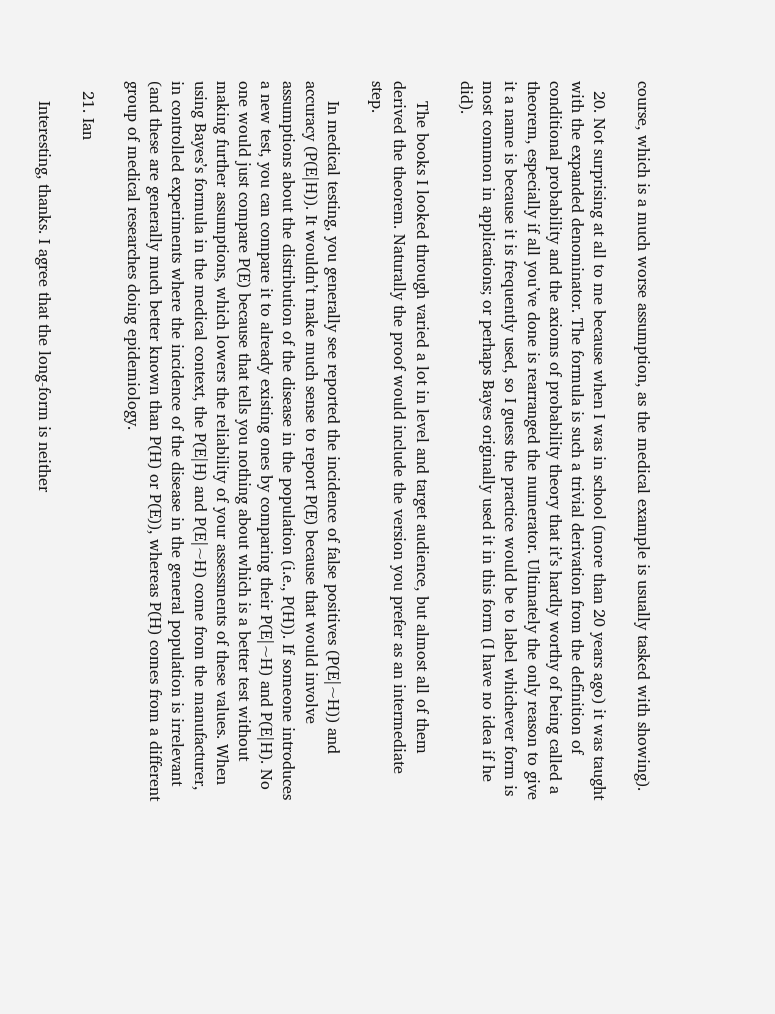course, which is a much worse assumption, as the medical example is usually tasked with showing).

  20. Not surprising at all to me because when I was in school (more than 20 years ago) it was taught with the expanded denominator. The formula is such a trivial derivation from the definition of conditional probability and the axioms of probability theory that it’s hardly worthy of being called a theorem, especially if all you’ve done is rearranged the numerator. Ultimately the only reason to give it a name is because it is frequently used, so I guess the practice would be to label whichever form is most common in applications; or perhaps Bayes originally used it in this form (I have no idea if he did).

    The books I looked through varied a lot in level and target audience, but almost all of them derived the theorem. Naturally the proof would include the version you prefer as an intermediate step.

    In medical testing, you generally see reported the incidence of false positives (P(E|~H)) and accuracy (P(E|H)). It wouldn’t make much sense to report P(E) because that would involve assumptions about the distribution of the disease in the population (i.e., P(H)). If someone introduces a new test, you can compare it to already existing ones by comparing their P(E|~H) and P(E|H). No one would just compare P(E) because that tells you nothing about which is a better test without making further assumptions, which lowers the reliability of your assessments of these values. When using Bayes’s formula in the medical context, the P(E|H) and P(E|~H) come from the manufacturer, in controlled experiments where the incidence of the disease in the general population is irrelevant (and these are generally much better known than P(H) or P(E)), whereas P(H) comes from a different group of medical researches doing epidemiology.

  21. Ian

    Interesting, thanks. I agree that the long-form is neither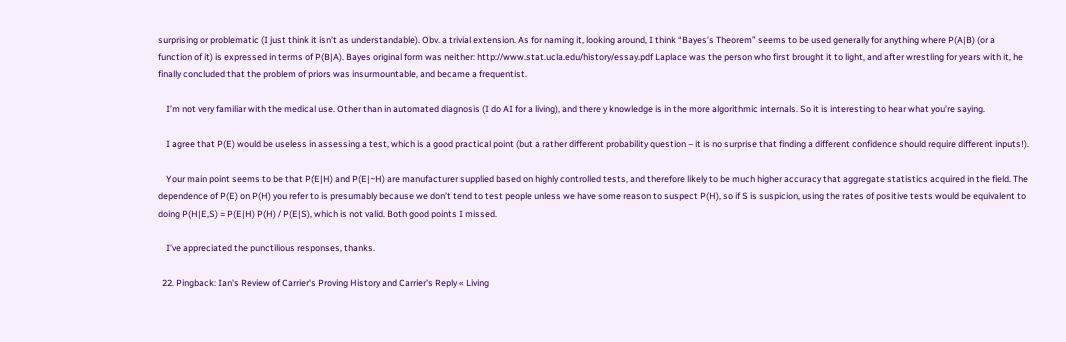surprising or problematic (I just think it isn’t as understandable). Obv. a trivial extension. As for naming it, looking around, I think “Bayes’s Theorem” seems to be used generally for anything where P(A|B) (or a function of it) is expressed in terms of P(B|A). Bayes original form was neither: http://www.stat.ucla.edu/history/essay.pdf Laplace was the person who first brought it to light, and after wrestling for years with it, he finally concluded that the problem of priors was insurmountable, and became a frequentist.

    I’m not very familiar with the medical use. Other than in automated diagnosis (I do AI for a living), and there y knowledge is in the more algorithmic internals. So it is interesting to hear what you’re saying.

    I agree that P(E) would be useless in assessing a test, which is a good practical point (but a rather different probability question – it is no surprise that finding a different confidence should require different inputs!).

    Your main point seems to be that P(E|H) and P(E|~H) are manufacturer supplied based on highly controlled tests, and therefore likely to be much higher accuracy that aggregate statistics acquired in the field. The dependence of P(E) on P(H) you refer to is presumably because we don’t tend to test people unless we have some reason to suspect P(H), so if S is suspicion, using the rates of positive tests would be equivalent to doing P(H|E,S) = P(E|H) P(H) / P(E|S), which is not valid. Both good points I missed.

    I’ve appreciated the punctilious responses, thanks.

  22. Pingback: Ian's Review of Carrier's Proving History and Carrier's Reply « Living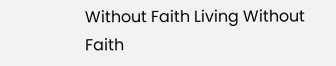Without Faith Living Without Faith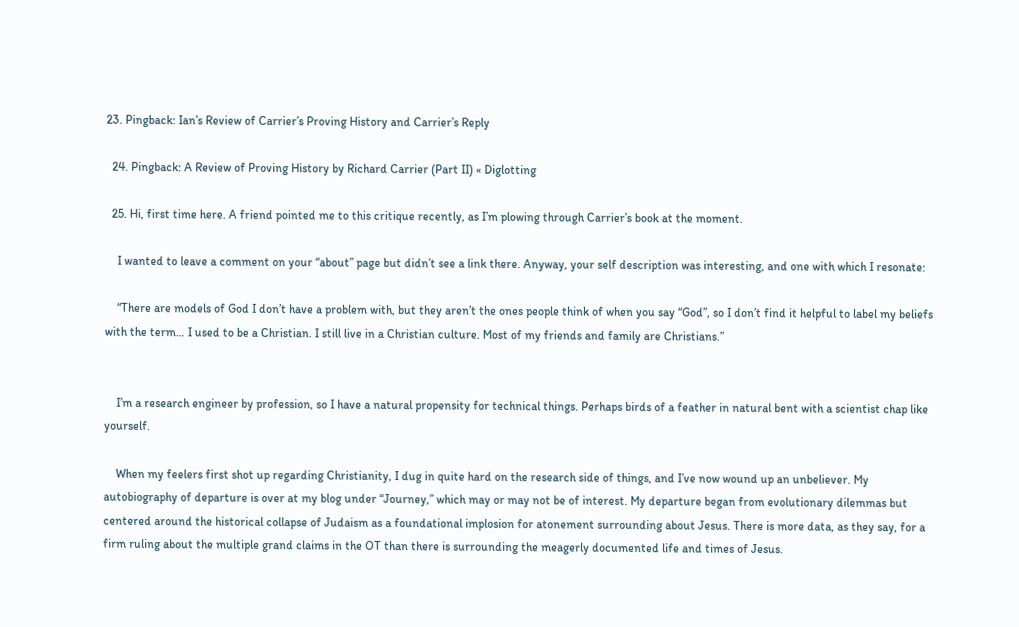23. Pingback: Ian’s Review of Carrier’s Proving History and Carrier’s Reply

  24. Pingback: A Review of Proving History by Richard Carrier (Part II) « Diglotting

  25. Hi, first time here. A friend pointed me to this critique recently, as I’m plowing through Carrier’s book at the moment.

    I wanted to leave a comment on your “about” page but didn’t see a link there. Anyway, your self description was interesting, and one with which I resonate:

    “There are models of God I don’t have a problem with, but they aren’t the ones people think of when you say “God”, so I don’t find it helpful to label my beliefs with the term… I used to be a Christian. I still live in a Christian culture. Most of my friends and family are Christians.”


    I’m a research engineer by profession, so I have a natural propensity for technical things. Perhaps birds of a feather in natural bent with a scientist chap like yourself.

    When my feelers first shot up regarding Christianity, I dug in quite hard on the research side of things, and I’ve now wound up an unbeliever. My autobiography of departure is over at my blog under “Journey,” which may or may not be of interest. My departure began from evolutionary dilemmas but centered around the historical collapse of Judaism as a foundational implosion for atonement surrounding about Jesus. There is more data, as they say, for a firm ruling about the multiple grand claims in the OT than there is surrounding the meagerly documented life and times of Jesus.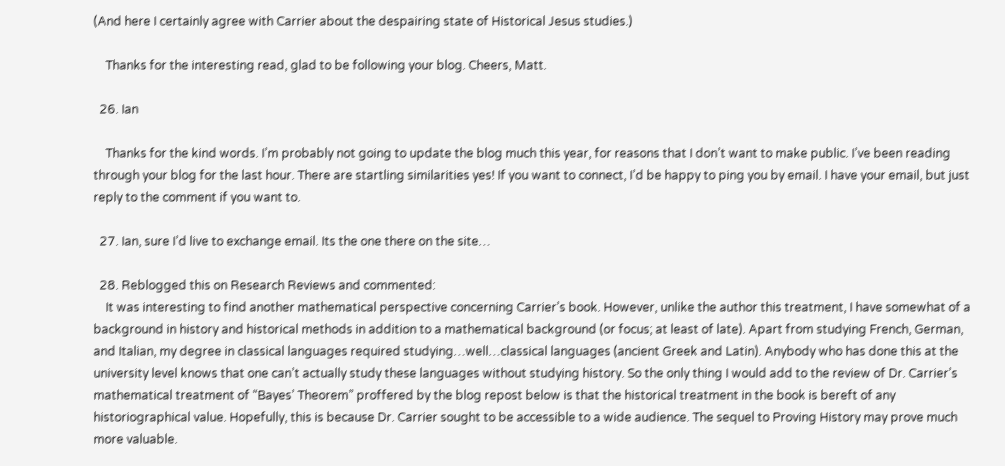(And here I certainly agree with Carrier about the despairing state of Historical Jesus studies.)

    Thanks for the interesting read, glad to be following your blog. Cheers, Matt.

  26. Ian

    Thanks for the kind words. I’m probably not going to update the blog much this year, for reasons that I don’t want to make public. I’ve been reading through your blog for the last hour. There are startling similarities yes! If you want to connect, I’d be happy to ping you by email. I have your email, but just reply to the comment if you want to.

  27. Ian, sure I’d live to exchange email. Its the one there on the site…

  28. Reblogged this on Research Reviews and commented:
    It was interesting to find another mathematical perspective concerning Carrier’s book. However, unlike the author this treatment, I have somewhat of a background in history and historical methods in addition to a mathematical background (or focus; at least of late). Apart from studying French, German, and Italian, my degree in classical languages required studying…well…classical languages (ancient Greek and Latin). Anybody who has done this at the university level knows that one can’t actually study these languages without studying history. So the only thing I would add to the review of Dr. Carrier’s mathematical treatment of “Bayes’ Theorem” proffered by the blog repost below is that the historical treatment in the book is bereft of any historiographical value. Hopefully, this is because Dr. Carrier sought to be accessible to a wide audience. The sequel to Proving History may prove much more valuable.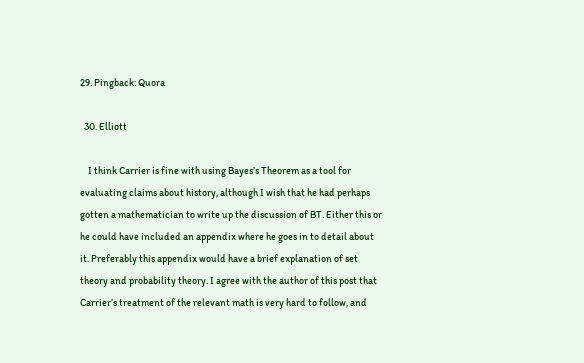29. Pingback: Quora

  30. Elliott

    I think Carrier is fine with using Bayes’s Theorem as a tool for evaluating claims about history, although I wish that he had perhaps gotten a mathematician to write up the discussion of BT. Either this or he could have included an appendix where he goes in to detail about it. Preferably this appendix would have a brief explanation of set theory and probability theory. I agree with the author of this post that Carrier’s treatment of the relevant math is very hard to follow, and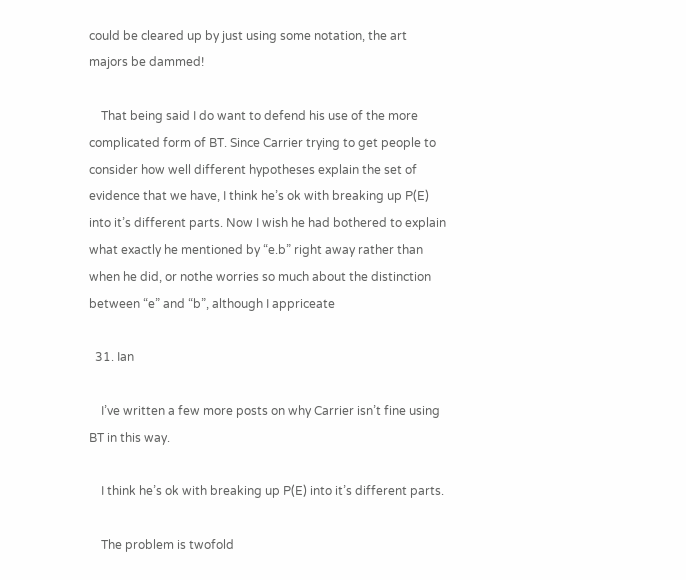could be cleared up by just using some notation, the art majors be dammed!

    That being said I do want to defend his use of the more complicated form of BT. Since Carrier trying to get people to consider how well different hypotheses explain the set of evidence that we have, I think he’s ok with breaking up P(E) into it’s different parts. Now I wish he had bothered to explain what exactly he mentioned by “e.b” right away rather than when he did, or nothe worries so much about the distinction between “e” and “b”, although I appriceate

  31. Ian

    I’ve written a few more posts on why Carrier isn’t fine using BT in this way.

    I think he’s ok with breaking up P(E) into it’s different parts.

    The problem is twofold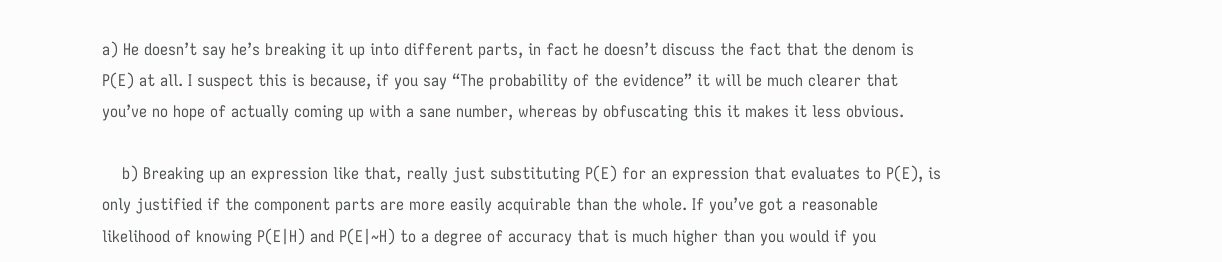a) He doesn’t say he’s breaking it up into different parts, in fact he doesn’t discuss the fact that the denom is P(E) at all. I suspect this is because, if you say “The probability of the evidence” it will be much clearer that you’ve no hope of actually coming up with a sane number, whereas by obfuscating this it makes it less obvious.

    b) Breaking up an expression like that, really just substituting P(E) for an expression that evaluates to P(E), is only justified if the component parts are more easily acquirable than the whole. If you’ve got a reasonable likelihood of knowing P(E|H) and P(E|~H) to a degree of accuracy that is much higher than you would if you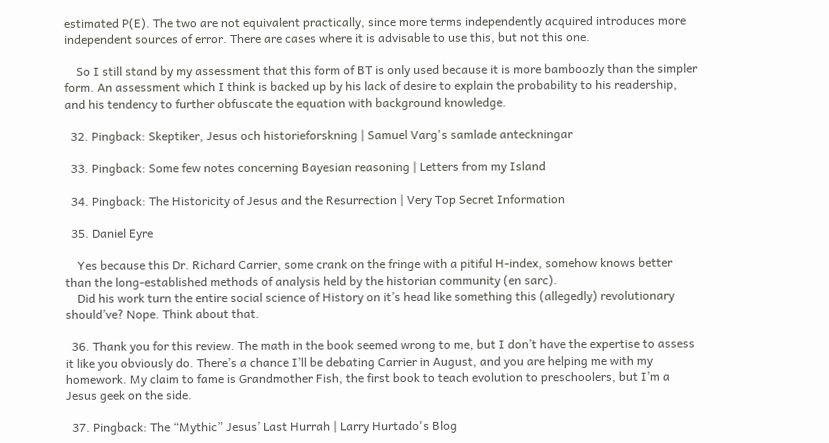estimated P(E). The two are not equivalent practically, since more terms independently acquired introduces more independent sources of error. There are cases where it is advisable to use this, but not this one.

    So I still stand by my assessment that this form of BT is only used because it is more bamboozly than the simpler form. An assessment which I think is backed up by his lack of desire to explain the probability to his readership, and his tendency to further obfuscate the equation with background knowledge.

  32. Pingback: Skeptiker, Jesus och historieforskning | Samuel Varg's samlade anteckningar

  33. Pingback: Some few notes concerning Bayesian reasoning | Letters from my Island

  34. Pingback: The Historicity of Jesus and the Resurrection | Very Top Secret Information

  35. Daniel Eyre

    Yes because this Dr. Richard Carrier, some crank on the fringe with a pitiful H-index, somehow knows better than the long-established methods of analysis held by the historian community (en sarc).
    Did his work turn the entire social science of History on it’s head like something this (allegedly) revolutionary should’ve? Nope. Think about that.

  36. Thank you for this review. The math in the book seemed wrong to me, but I don’t have the expertise to assess it like you obviously do. There’s a chance I’ll be debating Carrier in August, and you are helping me with my homework. My claim to fame is Grandmother Fish, the first book to teach evolution to preschoolers, but I’m a Jesus geek on the side.

  37. Pingback: The “Mythic” Jesus’ Last Hurrah | Larry Hurtado's Blog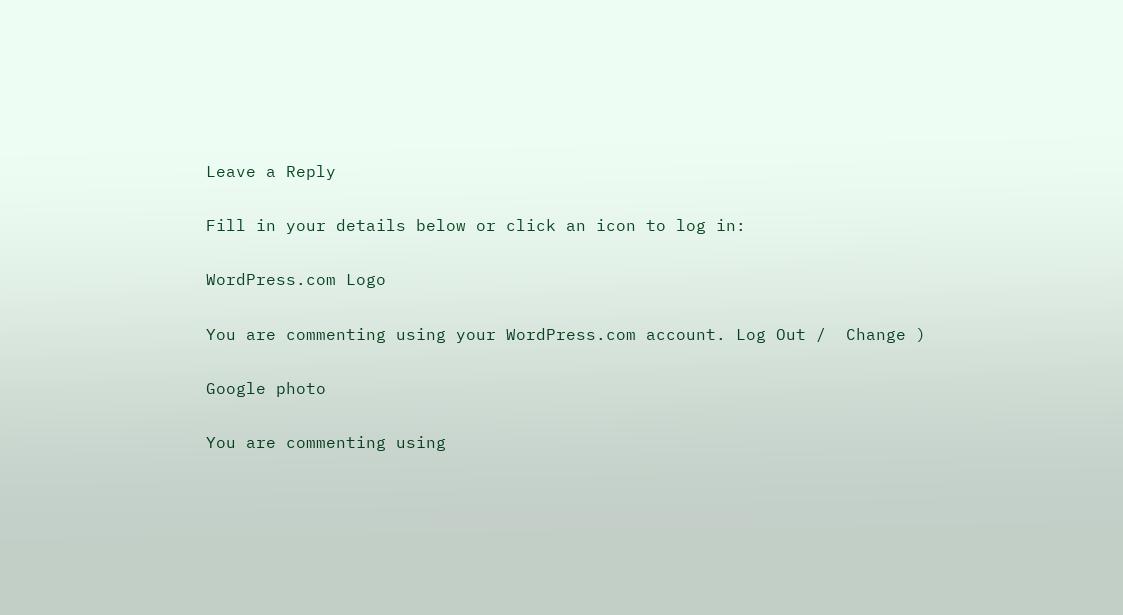Leave a Reply

Fill in your details below or click an icon to log in:

WordPress.com Logo

You are commenting using your WordPress.com account. Log Out /  Change )

Google photo

You are commenting using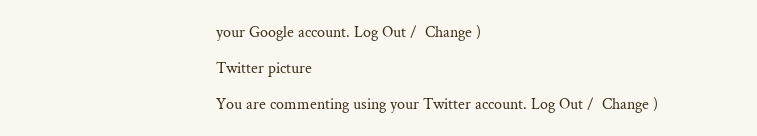your Google account. Log Out /  Change )

Twitter picture

You are commenting using your Twitter account. Log Out /  Change )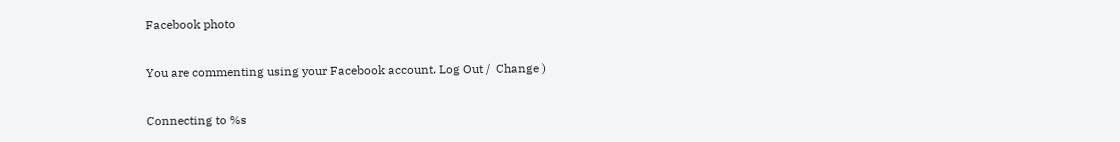Facebook photo

You are commenting using your Facebook account. Log Out /  Change )

Connecting to %s